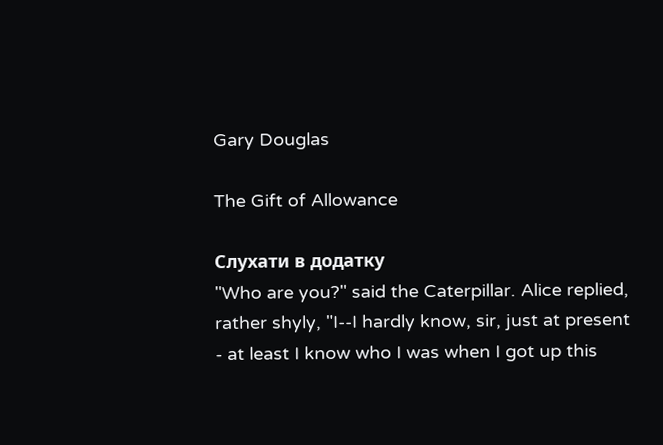Gary Douglas

The Gift of Allowance

Слухати в додатку
"Who are you?" said the Caterpillar. Alice replied, rather shyly, "I--I hardly know, sir, just at present - at least I know who I was when I got up this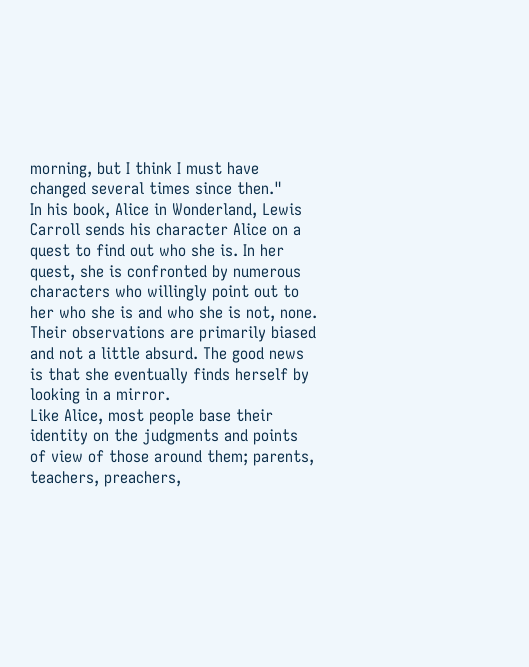morning, but I think I must have changed several times since then."
In his book, Alice in Wonderland, Lewis Carroll sends his character Alice on a quest to find out who she is. In her quest, she is confronted by numerous characters who willingly point out to her who she is and who she is not, none. Their observations are primarily biased and not a little absurd. The good news is that she eventually finds herself by looking in a mirror.
Like Alice, most people base their identity on the judgments and points of view of those around them; parents, teachers, preachers,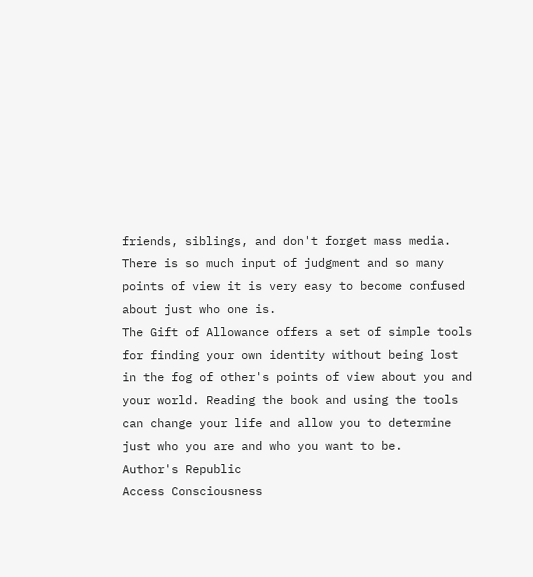friends, siblings, and don't forget mass media. There is so much input of judgment and so many points of view it is very easy to become confused about just who one is.
The Gift of Allowance offers a set of simple tools for finding your own identity without being lost in the fog of other's points of view about you and your world. Reading the book and using the tools can change your life and allow you to determine just who you are and who you want to be.
Author's Republic
Access Consciousness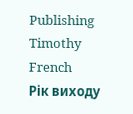Publishing
Timothy French
Рік виходу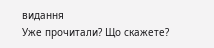видання
Уже прочитали? Що скажете?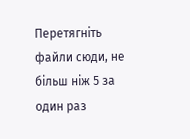Перетягніть файли сюди, не більш ніж 5 за один раз